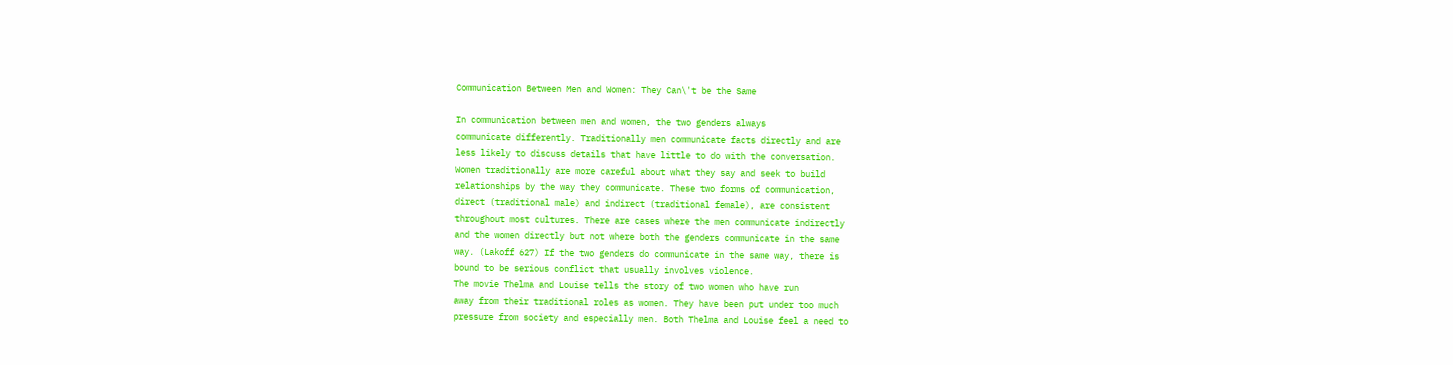Communication Between Men and Women: They Can\'t be the Same

In communication between men and women, the two genders always
communicate differently. Traditionally men communicate facts directly and are
less likely to discuss details that have little to do with the conversation.
Women traditionally are more careful about what they say and seek to build
relationships by the way they communicate. These two forms of communication,
direct (traditional male) and indirect (traditional female), are consistent
throughout most cultures. There are cases where the men communicate indirectly
and the women directly but not where both the genders communicate in the same
way. (Lakoff 627) If the two genders do communicate in the same way, there is
bound to be serious conflict that usually involves violence.
The movie Thelma and Louise tells the story of two women who have run
away from their traditional roles as women. They have been put under too much
pressure from society and especially men. Both Thelma and Louise feel a need to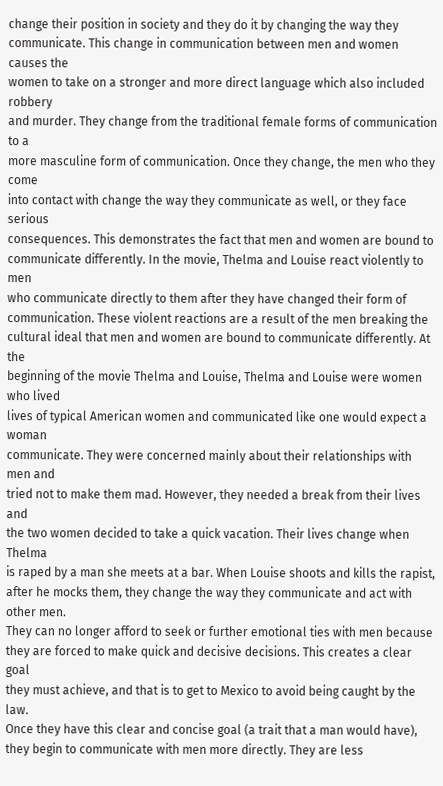change their position in society and they do it by changing the way they
communicate. This change in communication between men and women causes the
women to take on a stronger and more direct language which also included robbery
and murder. They change from the traditional female forms of communication to a
more masculine form of communication. Once they change, the men who they come
into contact with change the way they communicate as well, or they face serious
consequences. This demonstrates the fact that men and women are bound to
communicate differently. In the movie, Thelma and Louise react violently to men
who communicate directly to them after they have changed their form of
communication. These violent reactions are a result of the men breaking the
cultural ideal that men and women are bound to communicate differently. At the
beginning of the movie Thelma and Louise, Thelma and Louise were women who lived
lives of typical American women and communicated like one would expect a woman
communicate. They were concerned mainly about their relationships with men and
tried not to make them mad. However, they needed a break from their lives and
the two women decided to take a quick vacation. Their lives change when Thelma
is raped by a man she meets at a bar. When Louise shoots and kills the rapist,
after he mocks them, they change the way they communicate and act with other men.
They can no longer afford to seek or further emotional ties with men because
they are forced to make quick and decisive decisions. This creates a clear goal
they must achieve, and that is to get to Mexico to avoid being caught by the law.
Once they have this clear and concise goal (a trait that a man would have),
they begin to communicate with men more directly. They are less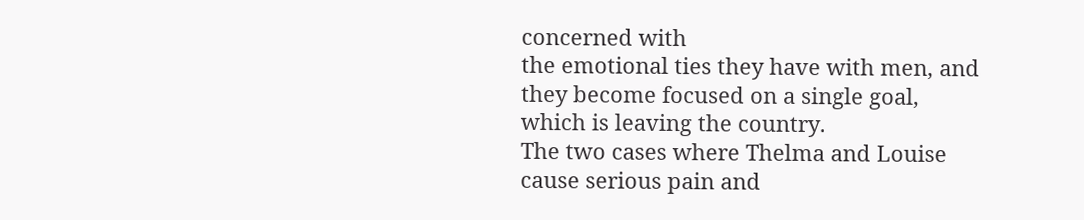concerned with
the emotional ties they have with men, and they become focused on a single goal,
which is leaving the country.
The two cases where Thelma and Louise cause serious pain and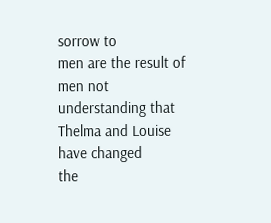sorrow to
men are the result of men not understanding that Thelma and Louise have changed
the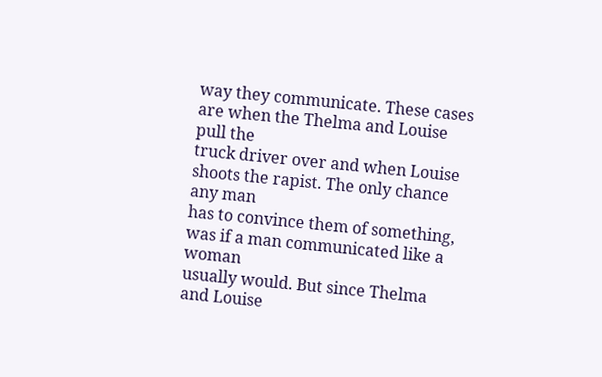way they communicate. These cases are when the Thelma and Louise pull the
truck driver over and when Louise shoots the rapist. The only chance any man
has to convince them of something, was if a man communicated like a woman
usually would. But since Thelma and Louise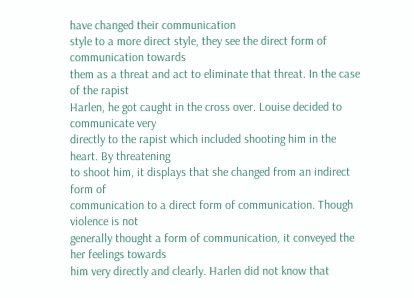have changed their communication
style to a more direct style, they see the direct form of communication towards
them as a threat and act to eliminate that threat. In the case of the rapist
Harlen, he got caught in the cross over. Louise decided to communicate very
directly to the rapist which included shooting him in the heart. By threatening
to shoot him, it displays that she changed from an indirect form of
communication to a direct form of communication. Though violence is not
generally thought a form of communication, it conveyed the her feelings towards
him very directly and clearly. Harlen did not know that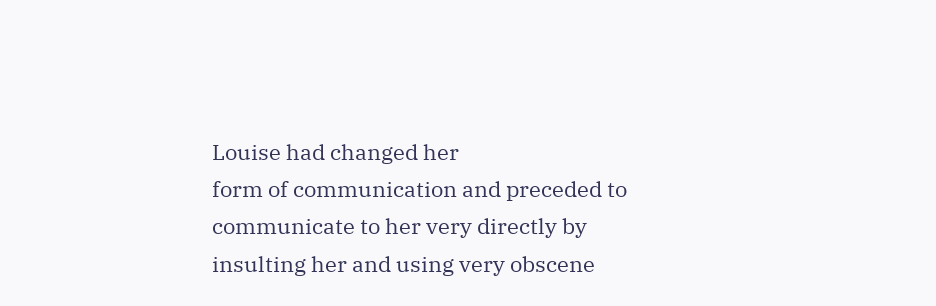Louise had changed her
form of communication and preceded to communicate to her very directly by
insulting her and using very obscene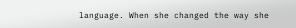language. When she changed the way she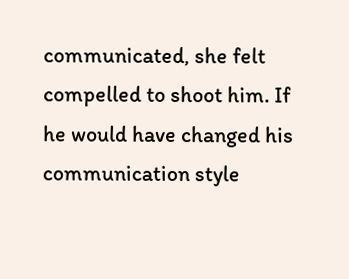communicated, she felt compelled to shoot him. If he would have changed his
communication style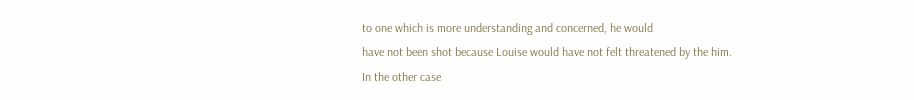to one which is more understanding and concerned, he would
have not been shot because Louise would have not felt threatened by the him.
In the other case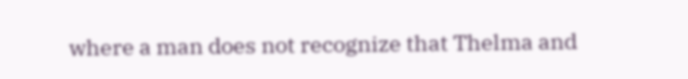where a man does not recognize that Thelma and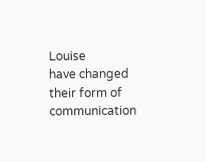Louise
have changed their form of communication